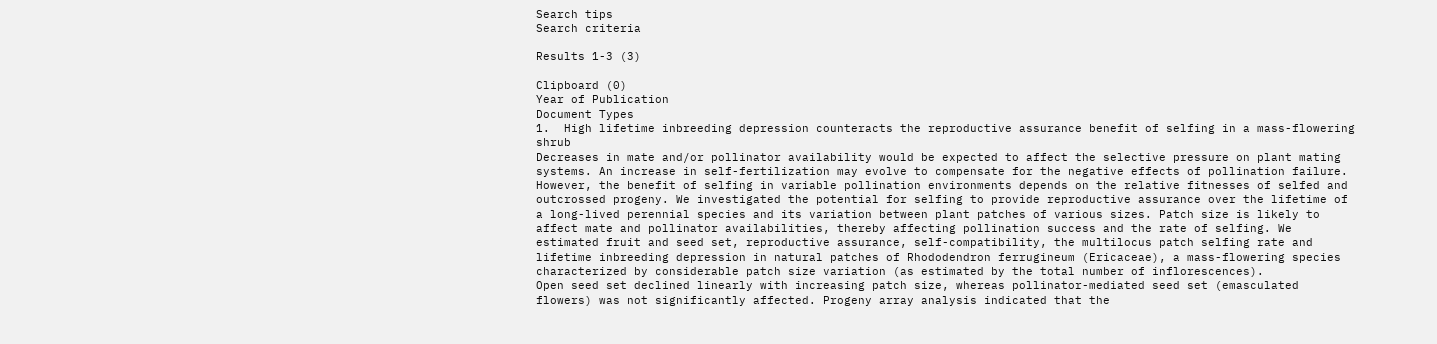Search tips
Search criteria

Results 1-3 (3)

Clipboard (0)
Year of Publication
Document Types
1.  High lifetime inbreeding depression counteracts the reproductive assurance benefit of selfing in a mass-flowering shrub
Decreases in mate and/or pollinator availability would be expected to affect the selective pressure on plant mating systems. An increase in self-fertilization may evolve to compensate for the negative effects of pollination failure. However, the benefit of selfing in variable pollination environments depends on the relative fitnesses of selfed and outcrossed progeny. We investigated the potential for selfing to provide reproductive assurance over the lifetime of a long-lived perennial species and its variation between plant patches of various sizes. Patch size is likely to affect mate and pollinator availabilities, thereby affecting pollination success and the rate of selfing. We estimated fruit and seed set, reproductive assurance, self-compatibility, the multilocus patch selfing rate and lifetime inbreeding depression in natural patches of Rhododendron ferrugineum (Ericaceae), a mass-flowering species characterized by considerable patch size variation (as estimated by the total number of inflorescences).
Open seed set declined linearly with increasing patch size, whereas pollinator-mediated seed set (emasculated flowers) was not significantly affected. Progeny array analysis indicated that the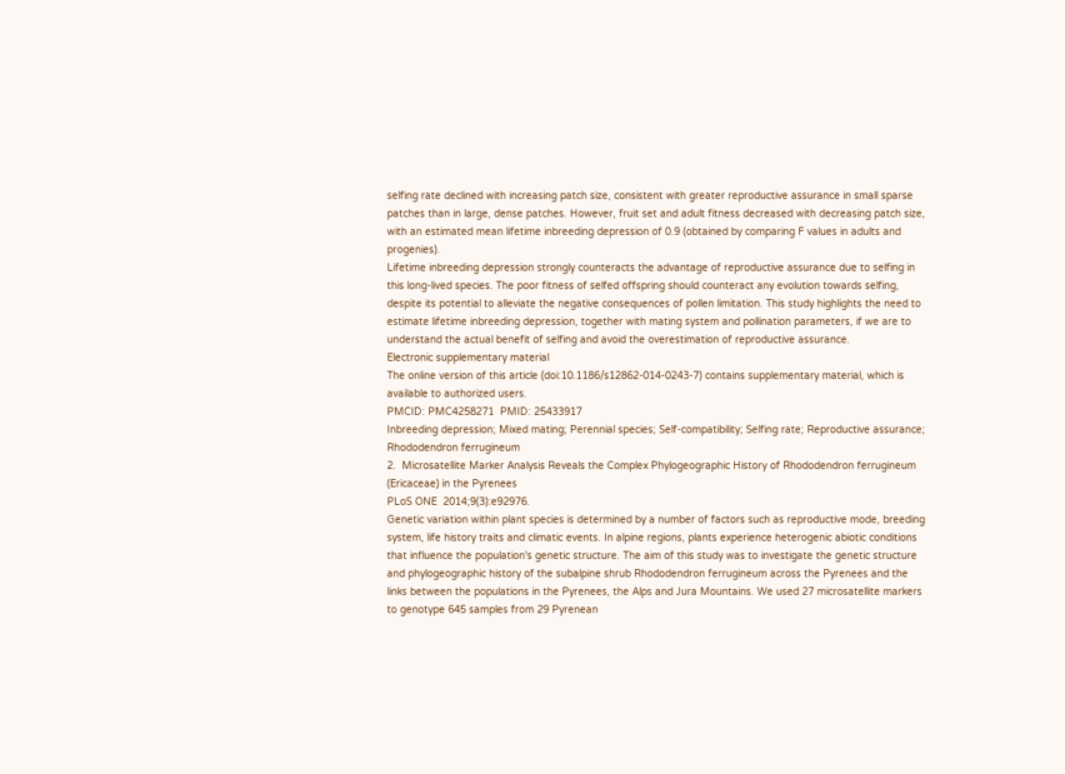selfing rate declined with increasing patch size, consistent with greater reproductive assurance in small sparse patches than in large, dense patches. However, fruit set and adult fitness decreased with decreasing patch size, with an estimated mean lifetime inbreeding depression of 0.9 (obtained by comparing F values in adults and progenies).
Lifetime inbreeding depression strongly counteracts the advantage of reproductive assurance due to selfing in this long-lived species. The poor fitness of selfed offspring should counteract any evolution towards selfing, despite its potential to alleviate the negative consequences of pollen limitation. This study highlights the need to estimate lifetime inbreeding depression, together with mating system and pollination parameters, if we are to understand the actual benefit of selfing and avoid the overestimation of reproductive assurance.
Electronic supplementary material
The online version of this article (doi:10.1186/s12862-014-0243-7) contains supplementary material, which is available to authorized users.
PMCID: PMC4258271  PMID: 25433917
Inbreeding depression; Mixed mating; Perennial species; Self-compatibility; Selfing rate; Reproductive assurance; Rhododendron ferrugineum
2.  Microsatellite Marker Analysis Reveals the Complex Phylogeographic History of Rhododendron ferrugineum (Ericaceae) in the Pyrenees
PLoS ONE  2014;9(3):e92976.
Genetic variation within plant species is determined by a number of factors such as reproductive mode, breeding system, life history traits and climatic events. In alpine regions, plants experience heterogenic abiotic conditions that influence the population's genetic structure. The aim of this study was to investigate the genetic structure and phylogeographic history of the subalpine shrub Rhododendron ferrugineum across the Pyrenees and the links between the populations in the Pyrenees, the Alps and Jura Mountains. We used 27 microsatellite markers to genotype 645 samples from 29 Pyrenean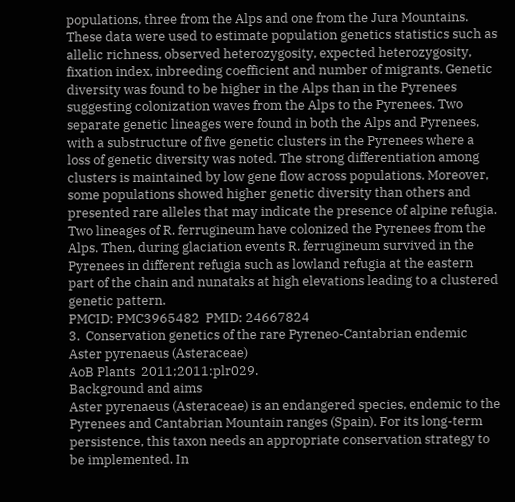populations, three from the Alps and one from the Jura Mountains. These data were used to estimate population genetics statistics such as allelic richness, observed heterozygosity, expected heterozygosity, fixation index, inbreeding coefficient and number of migrants. Genetic diversity was found to be higher in the Alps than in the Pyrenees suggesting colonization waves from the Alps to the Pyrenees. Two separate genetic lineages were found in both the Alps and Pyrenees, with a substructure of five genetic clusters in the Pyrenees where a loss of genetic diversity was noted. The strong differentiation among clusters is maintained by low gene flow across populations. Moreover, some populations showed higher genetic diversity than others and presented rare alleles that may indicate the presence of alpine refugia. Two lineages of R. ferrugineum have colonized the Pyrenees from the Alps. Then, during glaciation events R. ferrugineum survived in the Pyrenees in different refugia such as lowland refugia at the eastern part of the chain and nunataks at high elevations leading to a clustered genetic pattern.
PMCID: PMC3965482  PMID: 24667824
3.  Conservation genetics of the rare Pyreneo-Cantabrian endemic Aster pyrenaeus (Asteraceae)
AoB Plants  2011;2011:plr029.
Background and aims
Aster pyrenaeus (Asteraceae) is an endangered species, endemic to the Pyrenees and Cantabrian Mountain ranges (Spain). For its long-term persistence, this taxon needs an appropriate conservation strategy to be implemented. In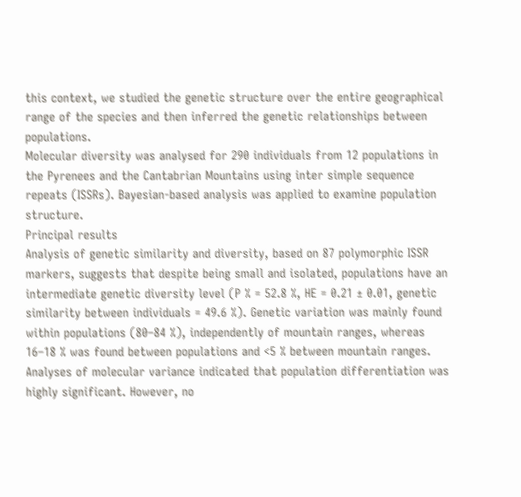this context, we studied the genetic structure over the entire geographical range of the species and then inferred the genetic relationships between populations.
Molecular diversity was analysed for 290 individuals from 12 populations in the Pyrenees and the Cantabrian Mountains using inter simple sequence repeats (ISSRs). Bayesian-based analysis was applied to examine population structure.
Principal results
Analysis of genetic similarity and diversity, based on 87 polymorphic ISSR markers, suggests that despite being small and isolated, populations have an intermediate genetic diversity level (P % = 52.8 %, HE = 0.21 ± 0.01, genetic similarity between individuals = 49.6 %). Genetic variation was mainly found within populations (80–84 %), independently of mountain ranges, whereas 16–18 % was found between populations and <5 % between mountain ranges. Analyses of molecular variance indicated that population differentiation was highly significant. However, no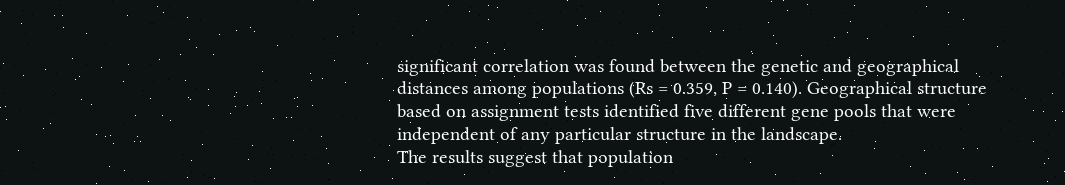significant correlation was found between the genetic and geographical distances among populations (Rs = 0.359, P = 0.140). Geographical structure based on assignment tests identified five different gene pools that were independent of any particular structure in the landscape.
The results suggest that population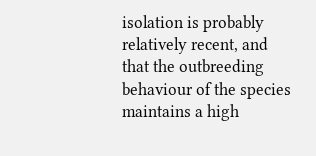isolation is probably relatively recent, and that the outbreeding behaviour of the species maintains a high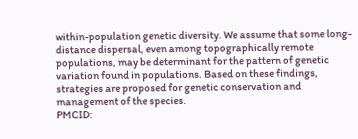within-population genetic diversity. We assume that some long-distance dispersal, even among topographically remote populations, may be determinant for the pattern of genetic variation found in populations. Based on these findings, strategies are proposed for genetic conservation and management of the species.
PMCID: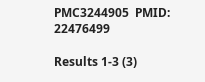PMC3244905  PMID: 22476499

Results 1-3 (3)